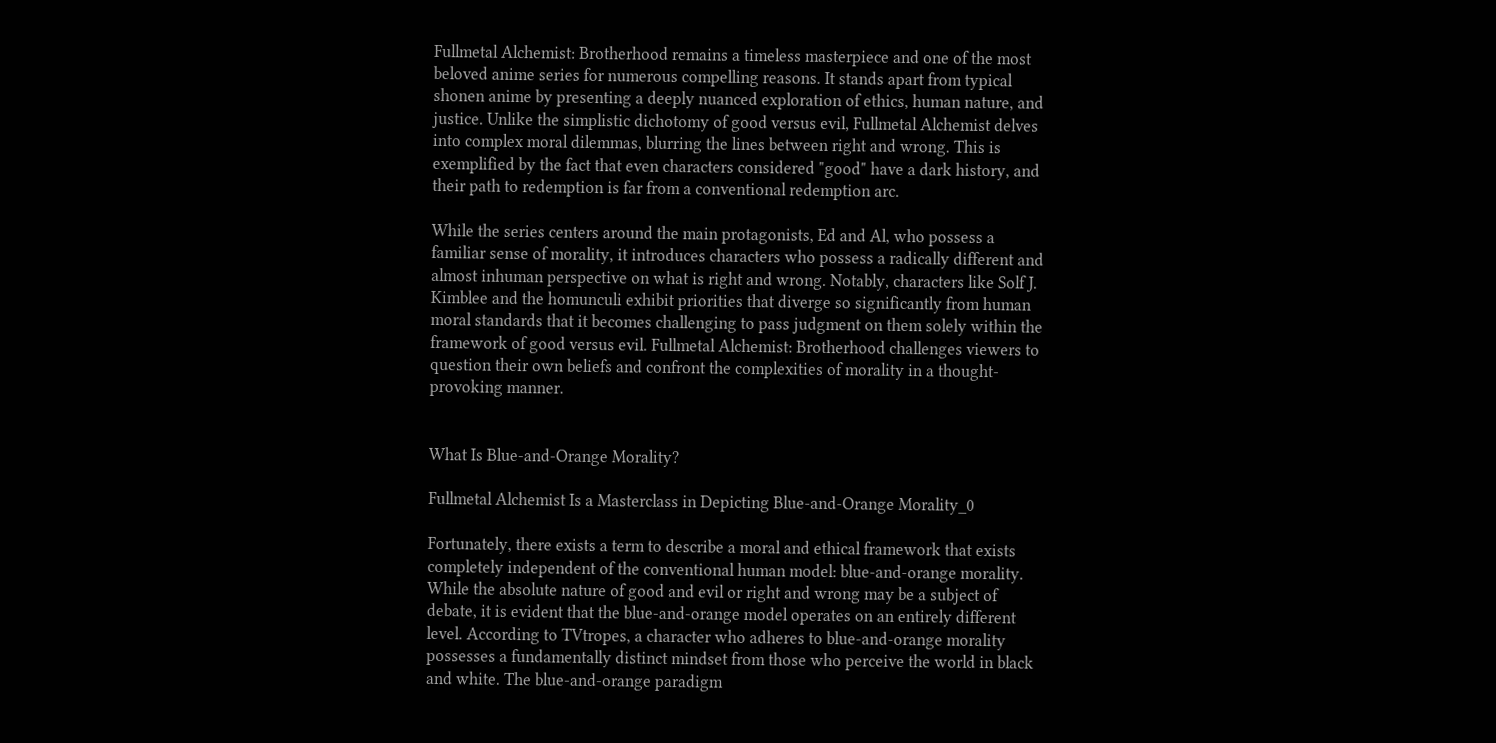Fullmetal Alchemist: Brotherhood remains a timeless masterpiece and one of the most beloved anime series for numerous compelling reasons. It stands apart from typical shonen anime by presenting a deeply nuanced exploration of ethics, human nature, and justice. Unlike the simplistic dichotomy of good versus evil, Fullmetal Alchemist delves into complex moral dilemmas, blurring the lines between right and wrong. This is exemplified by the fact that even characters considered "good" have a dark history, and their path to redemption is far from a conventional redemption arc.

While the series centers around the main protagonists, Ed and Al, who possess a familiar sense of morality, it introduces characters who possess a radically different and almost inhuman perspective on what is right and wrong. Notably, characters like Solf J. Kimblee and the homunculi exhibit priorities that diverge so significantly from human moral standards that it becomes challenging to pass judgment on them solely within the framework of good versus evil. Fullmetal Alchemist: Brotherhood challenges viewers to question their own beliefs and confront the complexities of morality in a thought-provoking manner.


What Is Blue-and-Orange Morality?

Fullmetal Alchemist Is a Masterclass in Depicting Blue-and-Orange Morality_0

Fortunately, there exists a term to describe a moral and ethical framework that exists completely independent of the conventional human model: blue-and-orange morality. While the absolute nature of good and evil or right and wrong may be a subject of debate, it is evident that the blue-and-orange model operates on an entirely different level. According to TVtropes, a character who adheres to blue-and-orange morality possesses a fundamentally distinct mindset from those who perceive the world in black and white. The blue-and-orange paradigm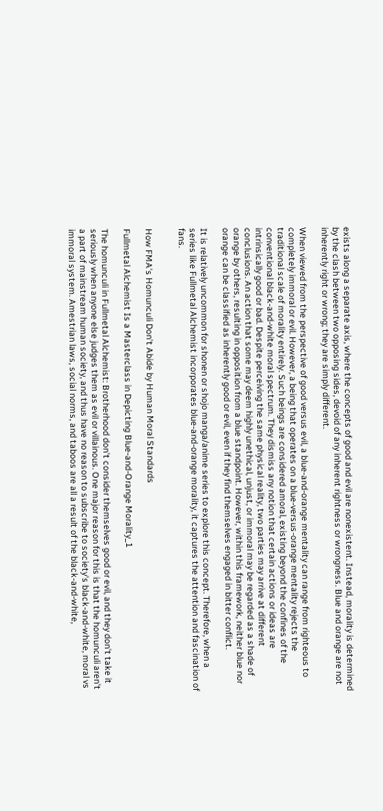exists along a separate axis, where the concepts of good and evil are nonexistent. Instead, morality is determined by the clash between two opposing sides, devoid of any inherent rightness or wrongness. Blue and orange are not inherently right or wrong; they are simply different.

When viewed from the perspective of good versus evil, a blue-and-orange mentality can range from righteous to completely immoral or evil. However, a being that operates on a blue-versus-orange mentality rejects the traditional scale of morality entirely. Such beings are considered amoral, existing beyond the confines of the conventional black-and-white moral spectrum. They dismiss any notion that certain actions or ideas are intrinsically good or bad. Despite perceiving the same physical reality, two parties may arrive at different conclusions. An action that some may deem highly unethical, unjust, or immoral may be regarded as a shade of orange by others, resulting in opposition from a blue standpoint. However, within this framework, neither blue nor orange can be classified as inherently good or evil, even if they find themselves engaged in bitter conflict.

It is relatively uncommon for shonen or shojo manga/anime series to explore this concept. Therefore, when a series like Fullmetal Alchemist incorporates blue-and-orange morality, it captures the attention and fascination of fans.


How FMA's Homunculi Don't Abide by Human Moral Standards

Fullmetal Alchemist Is a Masterclass in Depicting Blue-and-Orange Morality_1

The homunculi in Fullmetal Alchemist: Brotherhood don't consider themselves good or evil, and they don't take it seriously when anyone else judges them as evil or villainous. One major reason for this is that the homunculi aren't a part of mainstream human society, and thus have no reason to subscribe to society's black-and-white, moral vs immoral system. Amestrian laws, social norms, and taboos are all a result of the black-and-white,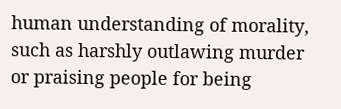human understanding of morality, such as harshly outlawing murder or praising people for being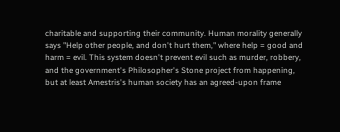charitable and supporting their community. Human morality generally says "Help other people, and don't hurt them," where help = good and harm = evil. This system doesn't prevent evil such as murder, robbery, and the government's Philosopher's Stone project from happening, but at least Amestris's human society has an agreed-upon frame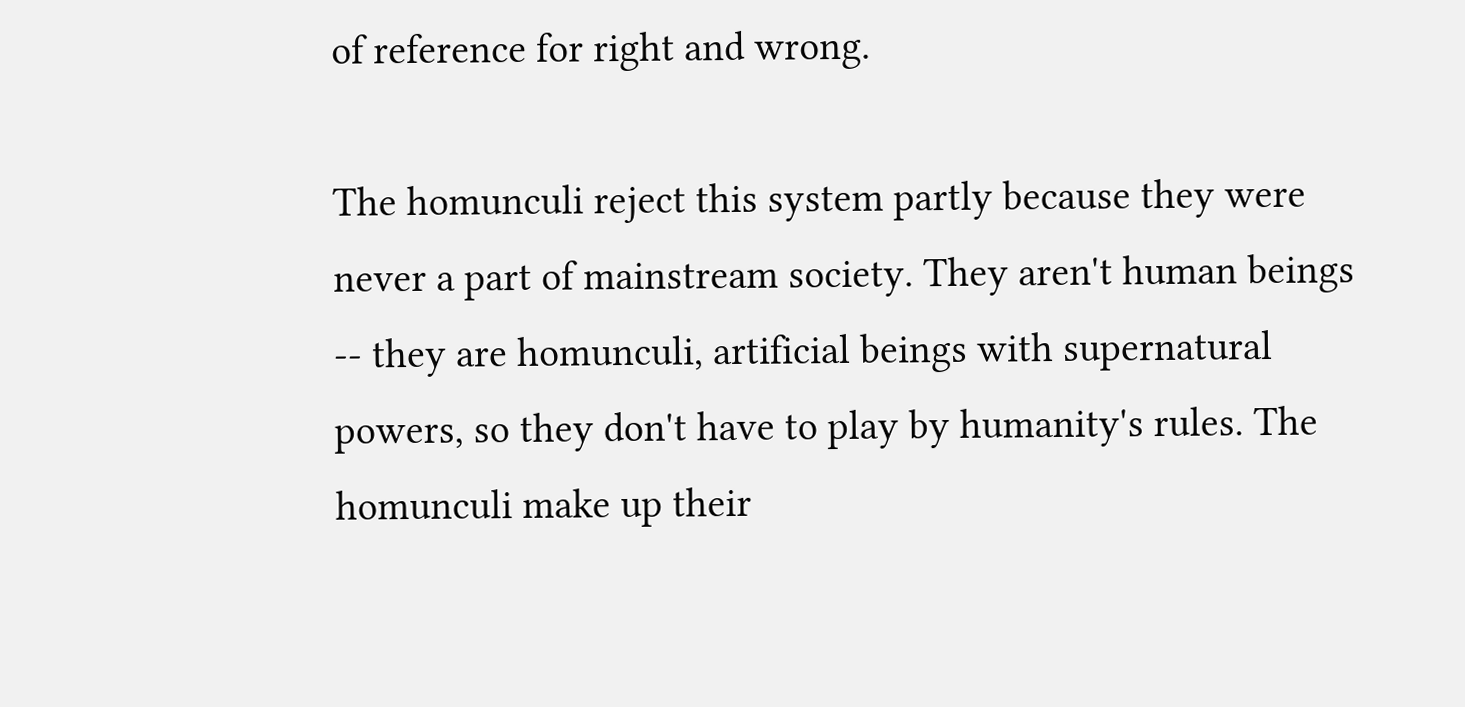of reference for right and wrong.

The homunculi reject this system partly because they were never a part of mainstream society. They aren't human beings -- they are homunculi, artificial beings with supernatural powers, so they don't have to play by humanity's rules. The homunculi make up their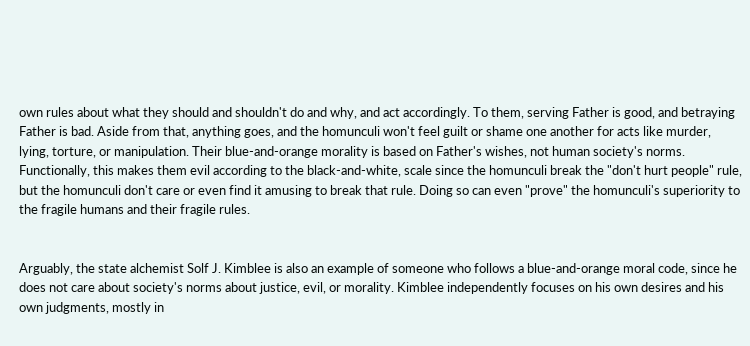own rules about what they should and shouldn't do and why, and act accordingly. To them, serving Father is good, and betraying Father is bad. Aside from that, anything goes, and the homunculi won't feel guilt or shame one another for acts like murder, lying, torture, or manipulation. Their blue-and-orange morality is based on Father's wishes, not human society's norms. Functionally, this makes them evil according to the black-and-white, scale since the homunculi break the "don't hurt people" rule, but the homunculi don't care or even find it amusing to break that rule. Doing so can even "prove" the homunculi's superiority to the fragile humans and their fragile rules.


Arguably, the state alchemist Solf J. Kimblee is also an example of someone who follows a blue-and-orange moral code, since he does not care about society's norms about justice, evil, or morality. Kimblee independently focuses on his own desires and his own judgments, mostly in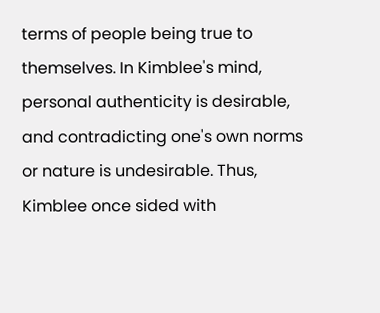terms of people being true to themselves. In Kimblee's mind, personal authenticity is desirable, and contradicting one's own norms or nature is undesirable. Thus, Kimblee once sided with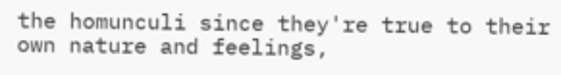the homunculi since they're true to their own nature and feelings,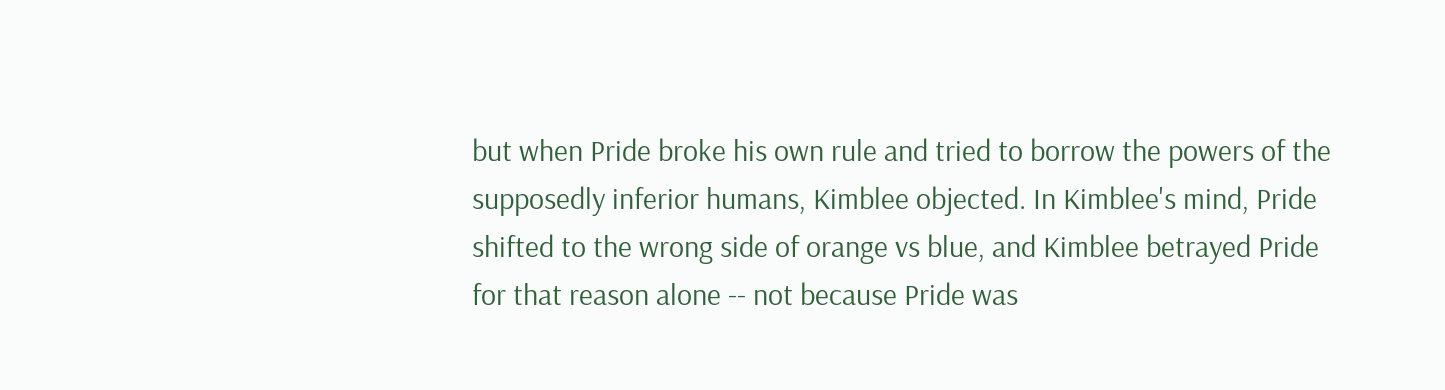but when Pride broke his own rule and tried to borrow the powers of the supposedly inferior humans, Kimblee objected. In Kimblee's mind, Pride shifted to the wrong side of orange vs blue, and Kimblee betrayed Pride for that reason alone -- not because Pride was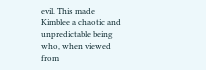evil. This made Kimblee a chaotic and unpredictable being who, when viewed from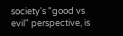society's "good vs evil" perspective, is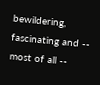bewildering, fascinating and -- most of all --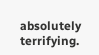absolutely terrifying.